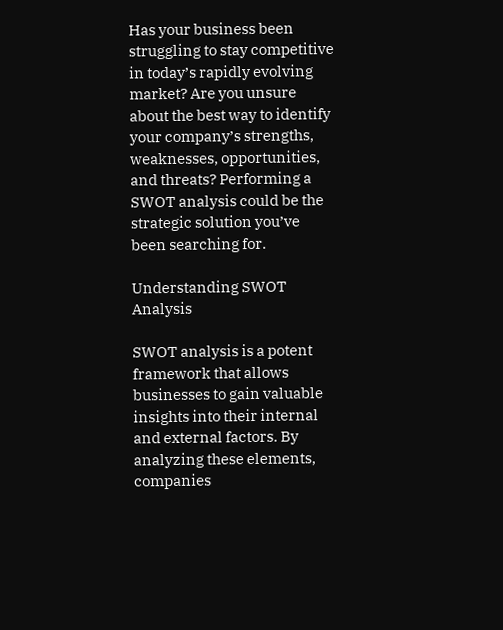Has your business been struggling to stay competitive in today’s rapidly evolving market? Are you unsure about the best way to identify your company’s strengths, weaknesses, opportunities, and threats? Performing a SWOT analysis could be the strategic solution you’ve been searching for.

Understanding SWOT Analysis

SWOT analysis is a potent framework that allows businesses to gain valuable insights into their internal and external factors. By analyzing these elements, companies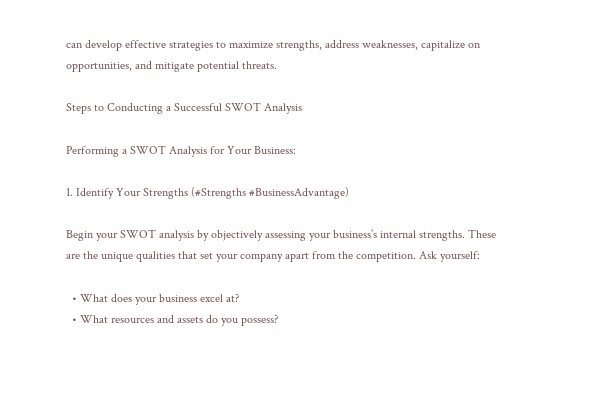can develop effective strategies to maximize strengths, address weaknesses, capitalize on opportunities, and mitigate potential threats.

Steps to Conducting a Successful SWOT Analysis

Performing a SWOT Analysis for Your Business:

1. Identify Your Strengths (#Strengths #BusinessAdvantage)

Begin your SWOT analysis by objectively assessing your business’s internal strengths. These are the unique qualities that set your company apart from the competition. Ask yourself:

  • What does your business excel at?
  • What resources and assets do you possess?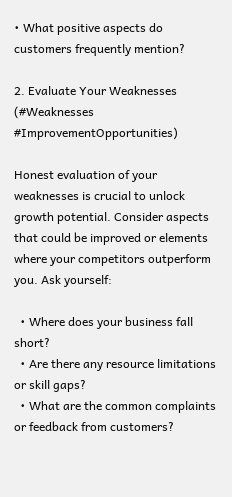• What positive aspects do customers frequently mention?

2. Evaluate Your Weaknesses (#Weaknesses #ImprovementOpportunities)

Honest evaluation of your weaknesses is crucial to unlock growth potential. Consider aspects that could be improved or elements where your competitors outperform you. Ask yourself:

  • Where does your business fall short?
  • Are there any resource limitations or skill gaps?
  • What are the common complaints or feedback from customers?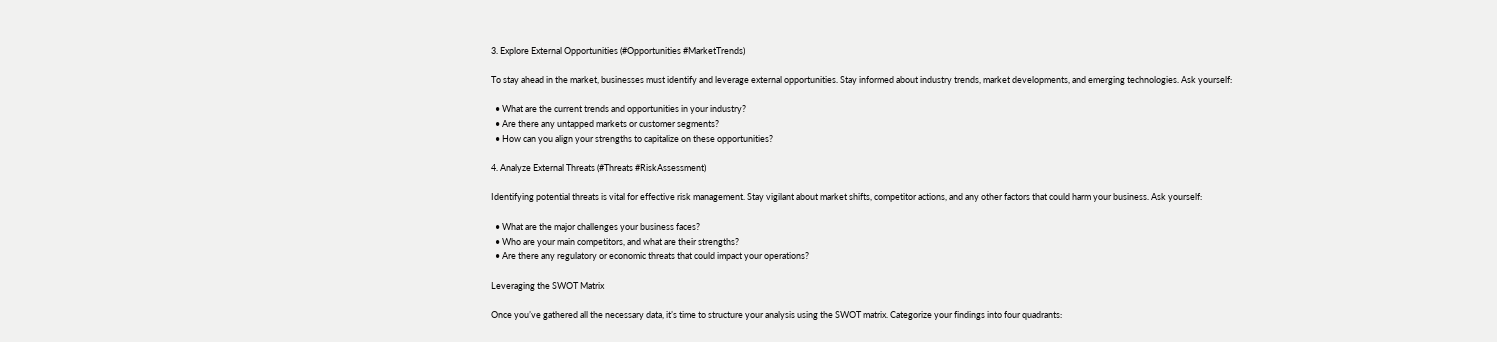3. Explore External Opportunities (#Opportunities #MarketTrends)

To stay ahead in the market, businesses must identify and leverage external opportunities. Stay informed about industry trends, market developments, and emerging technologies. Ask yourself:

  • What are the current trends and opportunities in your industry?
  • Are there any untapped markets or customer segments?
  • How can you align your strengths to capitalize on these opportunities?

4. Analyze External Threats (#Threats #RiskAssessment)

Identifying potential threats is vital for effective risk management. Stay vigilant about market shifts, competitor actions, and any other factors that could harm your business. Ask yourself:

  • What are the major challenges your business faces?
  • Who are your main competitors, and what are their strengths?
  • Are there any regulatory or economic threats that could impact your operations?

Leveraging the SWOT Matrix

Once you’ve gathered all the necessary data, it’s time to structure your analysis using the SWOT matrix. Categorize your findings into four quadrants: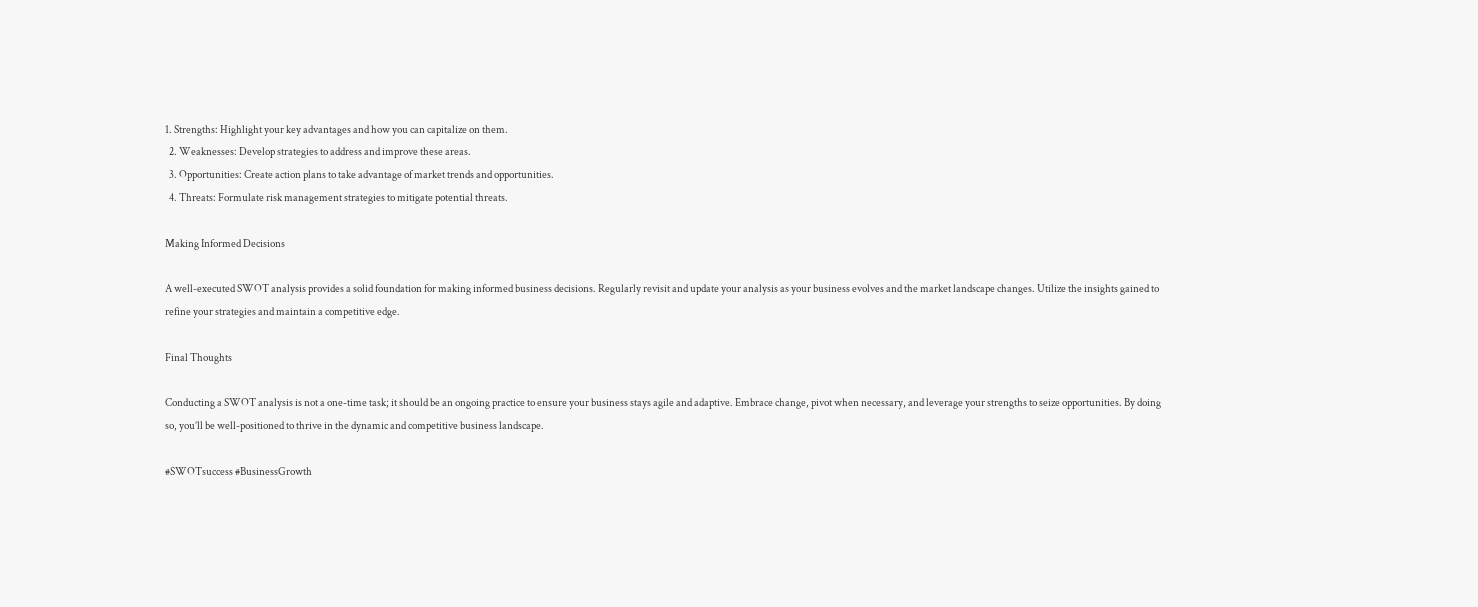1. Strengths: Highlight your key advantages and how you can capitalize on them.
  2. Weaknesses: Develop strategies to address and improve these areas.
  3. Opportunities: Create action plans to take advantage of market trends and opportunities.
  4. Threats: Formulate risk management strategies to mitigate potential threats.

Making Informed Decisions

A well-executed SWOT analysis provides a solid foundation for making informed business decisions. Regularly revisit and update your analysis as your business evolves and the market landscape changes. Utilize the insights gained to refine your strategies and maintain a competitive edge.

Final Thoughts

Conducting a SWOT analysis is not a one-time task; it should be an ongoing practice to ensure your business stays agile and adaptive. Embrace change, pivot when necessary, and leverage your strengths to seize opportunities. By doing so, you’ll be well-positioned to thrive in the dynamic and competitive business landscape.

#SWOTsuccess #BusinessGrowth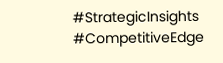#StrategicInsights #CompetitiveEdge